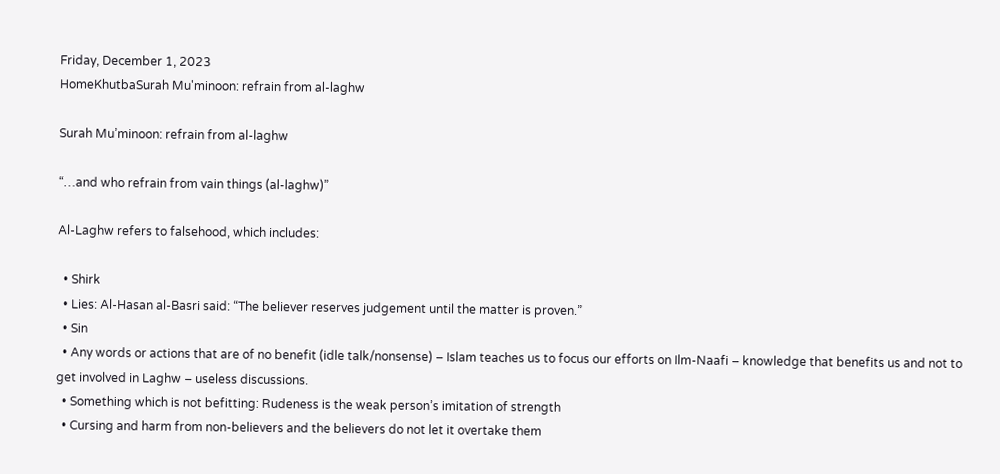Friday, December 1, 2023
HomeKhutbaSurah Mu'minoon: refrain from al-laghw

Surah Mu’minoon: refrain from al-laghw

“…and who refrain from vain things (al-laghw)”

Al-Laghw refers to falsehood, which includes:

  • Shirk
  • Lies: Al-Hasan al-Basri said: “The believer reserves judgement until the matter is proven.”
  • Sin
  • Any words or actions that are of no benefit (idle talk/nonsense) – Islam teaches us to focus our efforts on Ilm-Naafi – knowledge that benefits us and not to get involved in Laghw – useless discussions.
  • Something which is not befitting: Rudeness is the weak person’s imitation of strength
  • Cursing and harm from non-believers and the believers do not let it overtake them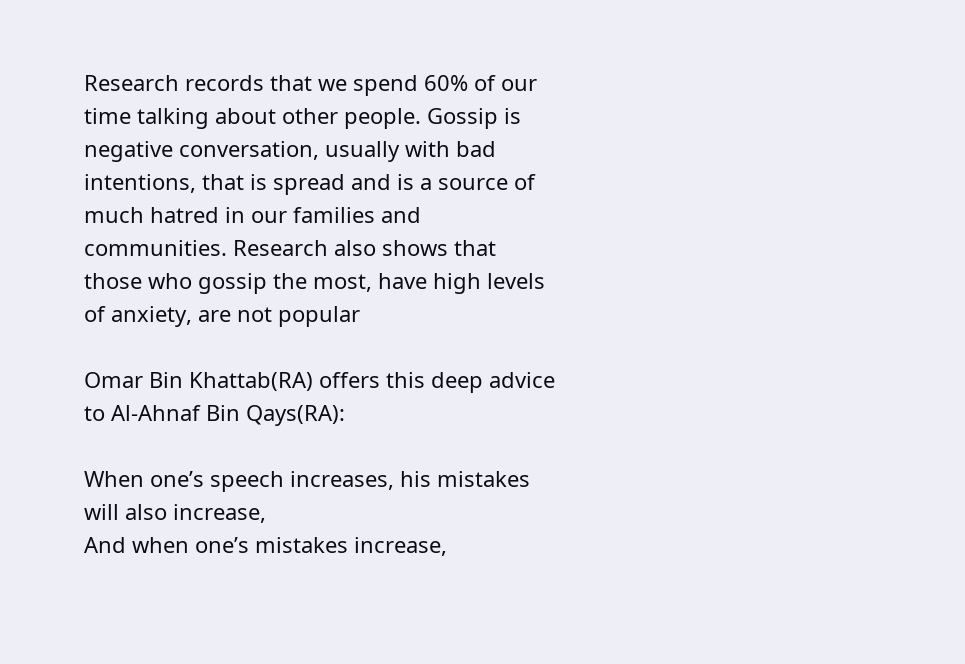Research records that we spend 60% of our time talking about other people. Gossip is negative conversation, usually with bad intentions, that is spread and is a source of much hatred in our families and communities. Research also shows that those who gossip the most, have high levels of anxiety, are not popular

Omar Bin Khattab(RA) offers this deep advice to Al-Ahnaf Bin Qays(RA):

When one’s speech increases, his mistakes will also increase,
And when one’s mistakes increase,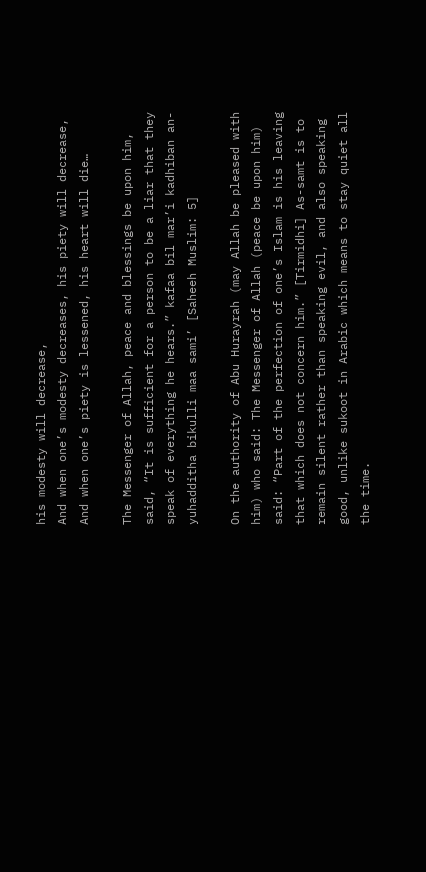his modesty will decrease,
And when one’s modesty decreases, his piety will decrease,
And when one’s piety is lessened, his heart will die…

The Messenger of Allah, peace and blessings be upon him, said, “It is sufficient for a person to be a liar that they speak of everything he hears.” kafaa bil mar’i kadhiban an-yuhadditha bikulli maa sami’ [Saheeh Muslim: 5]

On the authority of Abu Hurayrah (may Allah be pleased with him) who said: The Messenger of Allah (peace be upon him) said: “Part of the perfection of one’s Islam is his leaving that which does not concern him.” [Tirmidhi] As-samt is to remain silent rather than speaking evil, and also speaking good, unlike sukoot in Arabic which means to stay quiet all the time.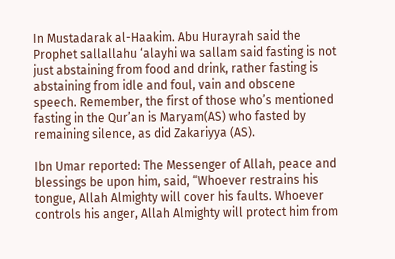In Mustadarak al-Haakim. Abu Hurayrah said the Prophet sallallahu ‘alayhi wa sallam said fasting is not just abstaining from food and drink, rather fasting is abstaining from idle and foul, vain and obscene speech. Remember, the first of those who’s mentioned fasting in the Qur’an is Maryam(AS) who fasted by remaining silence, as did Zakariyya (AS).

Ibn Umar reported: The Messenger of Allah, peace and blessings be upon him, said, “Whoever restrains his tongue, Allah Almighty will cover his faults. Whoever controls his anger, Allah Almighty will protect him from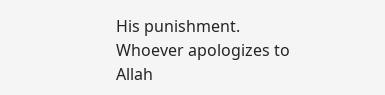His punishment. Whoever apologizes to Allah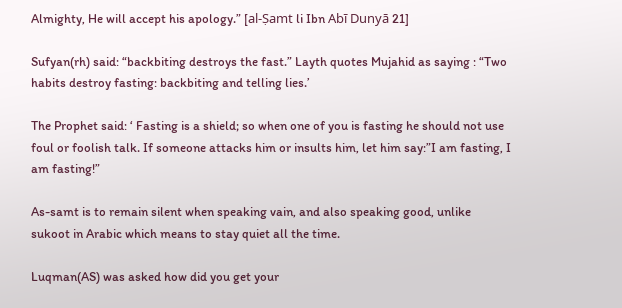Almighty, He will accept his apology.” [al-Ṣamt li Ibn Abī Dunyā 21]

Sufyan(rh) said: “backbiting destroys the fast.” Layth quotes Mujahid as saying : “Two habits destroy fasting: backbiting and telling lies.’

The Prophet said: ‘ Fasting is a shield; so when one of you is fasting he should not use foul or foolish talk. If someone attacks him or insults him, let him say:”I am fasting, I am fasting!”

As-samt is to remain silent when speaking vain, and also speaking good, unlike sukoot in Arabic which means to stay quiet all the time.

Luqman(AS) was asked how did you get your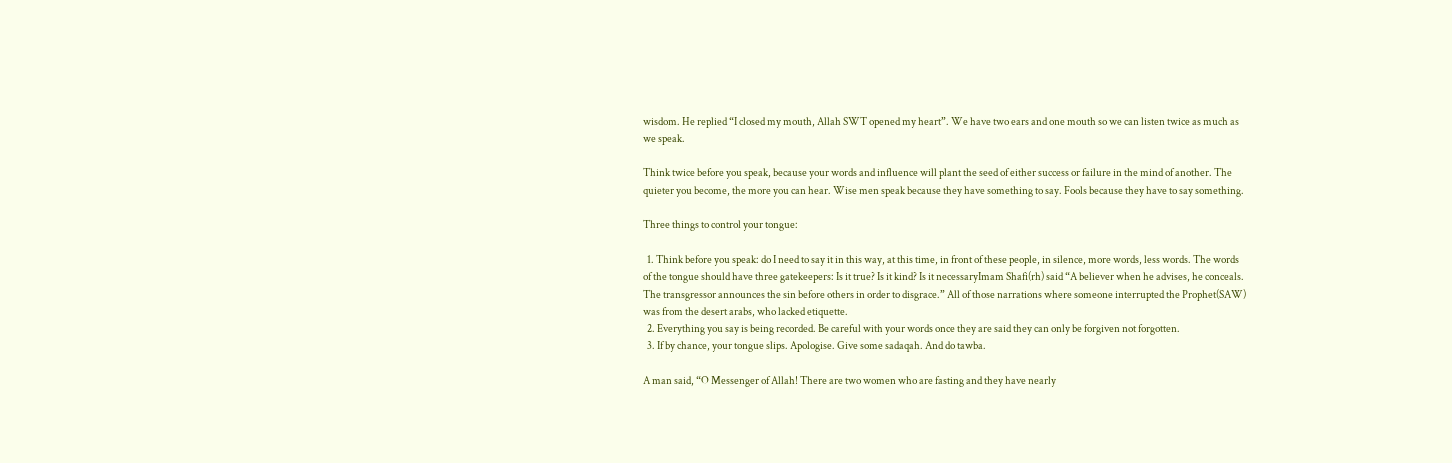wisdom. He replied “I closed my mouth, Allah SWT opened my heart”. We have two ears and one mouth so we can listen twice as much as we speak.

Think twice before you speak, because your words and influence will plant the seed of either success or failure in the mind of another. The quieter you become, the more you can hear. Wise men speak because they have something to say. Fools because they have to say something.

Three things to control your tongue:

  1. Think before you speak: do I need to say it in this way, at this time, in front of these people, in silence, more words, less words. The words of the tongue should have three gatekeepers: Is it true? Is it kind? Is it necessaryImam Shafi(rh) said “A believer when he advises, he conceals. The transgressor announces the sin before others in order to disgrace.” All of those narrations where someone interrupted the Prophet(SAW) was from the desert arabs, who lacked etiquette.
  2. Everything you say is being recorded. Be careful with your words once they are said they can only be forgiven not forgotten.
  3. If by chance, your tongue slips. Apologise. Give some sadaqah. And do tawba.

A man said, “O Messenger of Allah! There are two women who are fasting and they have nearly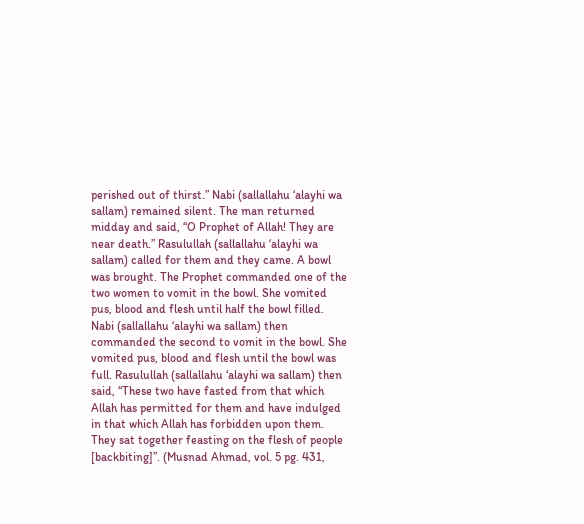perished out of thirst.” Nabi (sallallahu ‘alayhi wa sallam) remained silent. The man returned midday and said, “O Prophet of Allah! They are near death.” Rasulullah (sallallahu ‘alayhi wa sallam) called for them and they came. A bowl was brought. The Prophet commanded one of the two women to vomit in the bowl. She vomited pus, blood and flesh until half the bowl filled. Nabi (sallallahu ‘alayhi wa sallam) then commanded the second to vomit in the bowl. She vomited pus, blood and flesh until the bowl was full. Rasulullah (sallallahu ‘alayhi wa sallam) then said, “These two have fasted from that which Allah has permitted for them and have indulged in that which Allah has forbidden upon them. They sat together feasting on the flesh of people [backbiting]”. (Musnad Ahmad, vol. 5 pg. 431,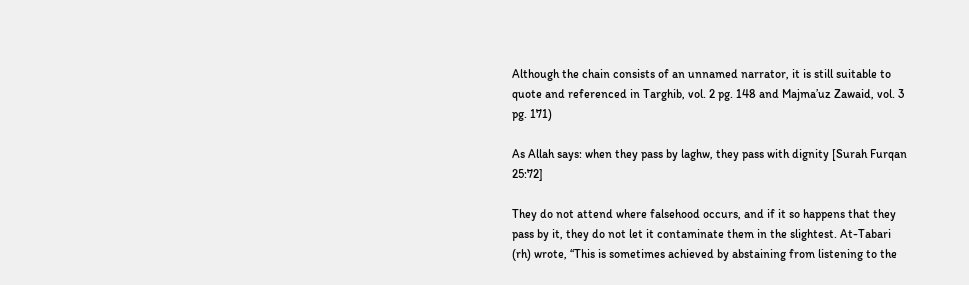Although the chain consists of an unnamed narrator, it is still suitable to quote and referenced in Targhib, vol. 2 pg. 148 and Majma’uz Zawaid, vol. 3 pg. 171)

As Allah says: when they pass by laghw, they pass with dignity [Surah Furqan 25:72]

They do not attend where falsehood occurs, and if it so happens that they pass by it, they do not let it contaminate them in the slightest. At-Tabari (rh) wrote, “This is sometimes achieved by abstaining from listening to the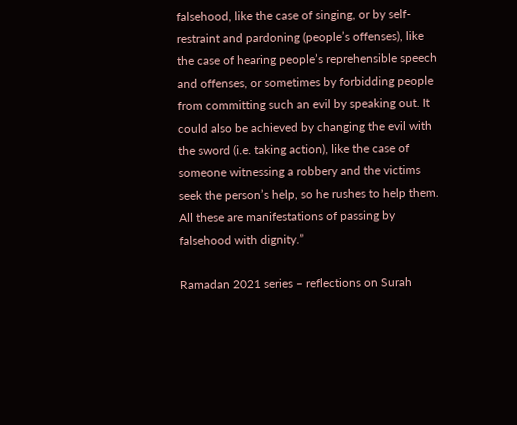falsehood, like the case of singing, or by self-restraint and pardoning (people’s offenses), like the case of hearing people’s reprehensible speech and offenses, or sometimes by forbidding people from committing such an evil by speaking out. It could also be achieved by changing the evil with the sword (i.e. taking action), like the case of someone witnessing a robbery and the victims seek the person’s help, so he rushes to help them. All these are manifestations of passing by falsehood with dignity.”

Ramadan 2021 series – reflections on Surah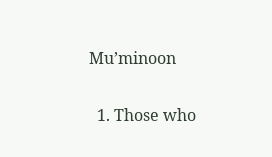Mu’minoon

  1. Those who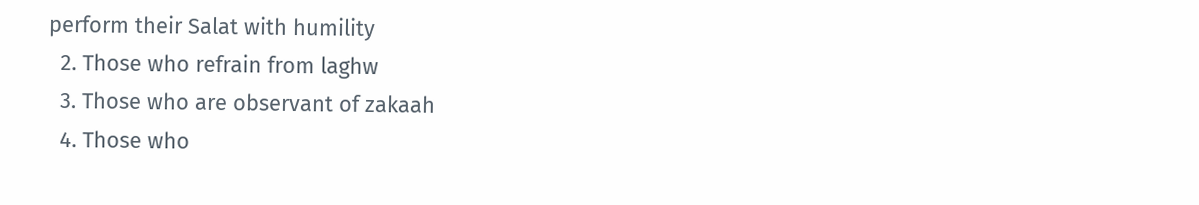perform their Salat with humility
  2. Those who refrain from laghw
  3. Those who are observant of zakaah
  4. Those who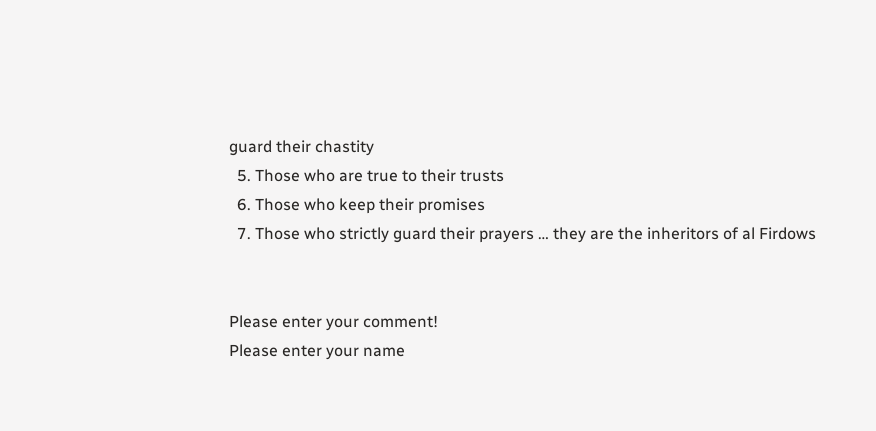guard their chastity
  5. Those who are true to their trusts
  6. Those who keep their promises
  7. Those who strictly guard their prayers … they are the inheritors of al Firdows


Please enter your comment!
Please enter your name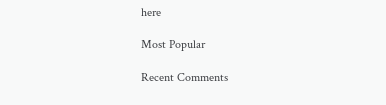here

Most Popular

Recent Comments